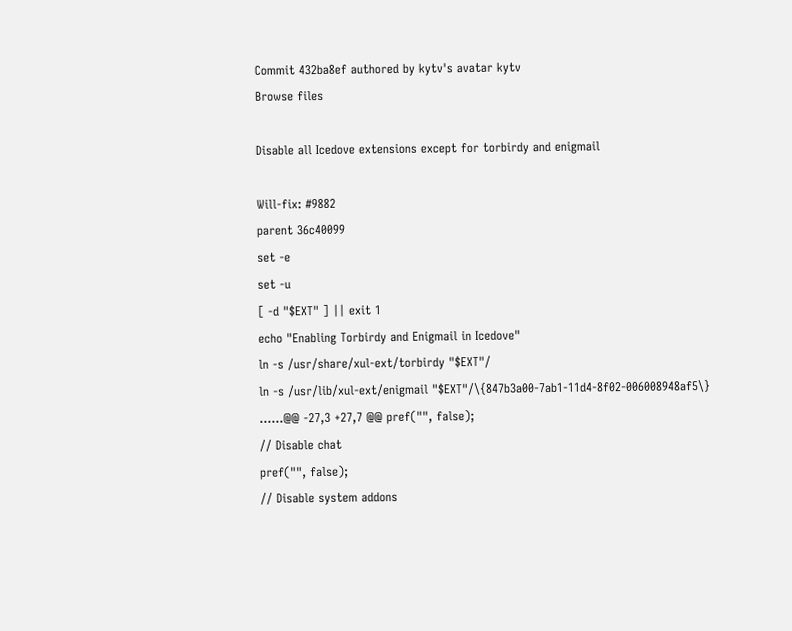Commit 432ba8ef authored by kytv's avatar kytv
Browse files

Disable all Icedove extensions except for torbirdy and enigmail

Will-fix: #9882
parent 36c40099
set -e
set -u
[ -d "$EXT" ] || exit 1
echo "Enabling Torbirdy and Enigmail in Icedove"
ln -s /usr/share/xul-ext/torbirdy "$EXT"/
ln -s /usr/lib/xul-ext/enigmail "$EXT"/\{847b3a00-7ab1-11d4-8f02-006008948af5\}
......@@ -27,3 +27,7 @@ pref("", false);
// Disable chat
pref("", false);
// Disable system addons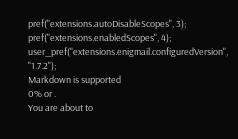pref("extensions.autoDisableScopes", 3);
pref("extensions.enabledScopes", 4);
user_pref("extensions.enigmail.configuredVersion", "1.7.2");
Markdown is supported
0% or .
You are about to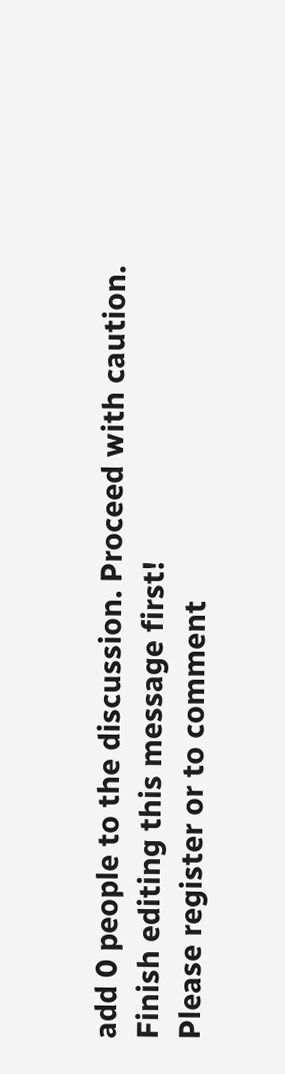add 0 people to the discussion. Proceed with caution.
Finish editing this message first!
Please register or to comment